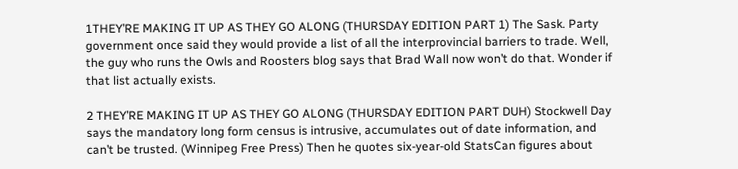1THEY’RE MAKING IT UP AS THEY GO ALONG (THURSDAY EDITION PART 1) The Sask. Party government once said they would provide a list of all the interprovincial barriers to trade. Well, the guy who runs the Owls and Roosters blog says that Brad Wall now won’t do that. Wonder if that list actually exists.

2 THEY’RE MAKING IT UP AS THEY GO ALONG (THURSDAY EDITION PART DUH) Stockwell Day says the mandatory long form census is intrusive, accumulates out of date information, and can’t be trusted. (Winnipeg Free Press) Then he quotes six-year-old StatsCan figures about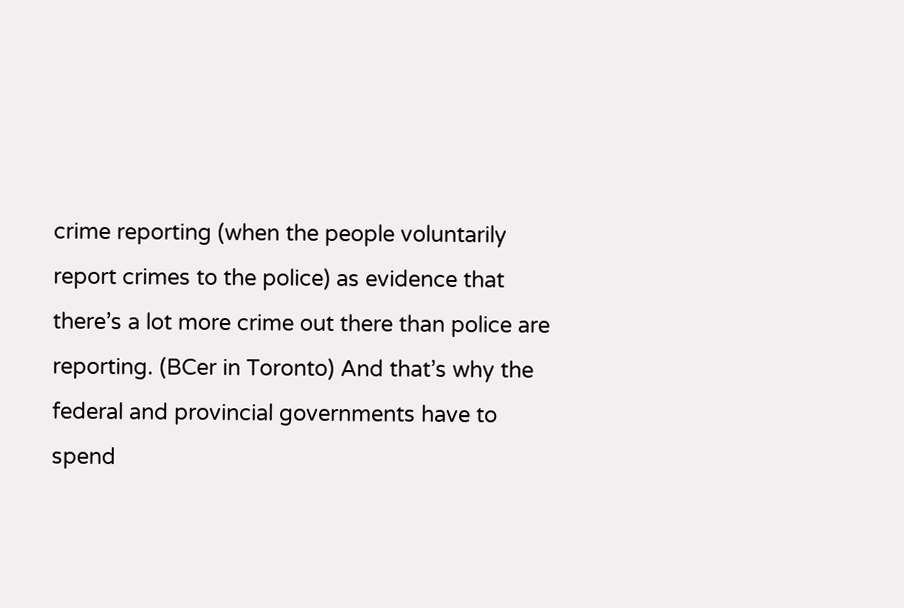crime reporting (when the people voluntarily report crimes to the police) as evidence that there’s a lot more crime out there than police are reporting. (BCer in Toronto) And that’s why the federal and provincial governments have to spend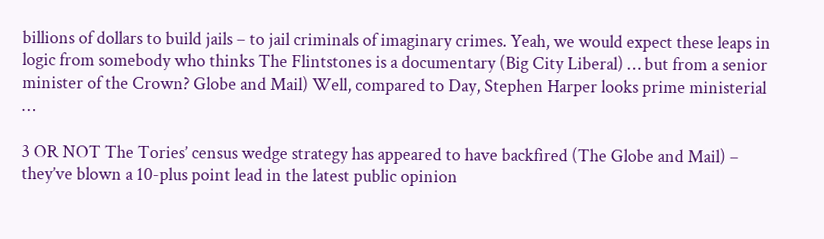billions of dollars to build jails – to jail criminals of imaginary crimes. Yeah, we would expect these leaps in logic from somebody who thinks The Flintstones is a documentary (Big City Liberal) … but from a senior minister of the Crown? Globe and Mail) Well, compared to Day, Stephen Harper looks prime ministerial …

3 OR NOT The Tories’ census wedge strategy has appeared to have backfired (The Globe and Mail) – they’ve blown a 10-plus point lead in the latest public opinion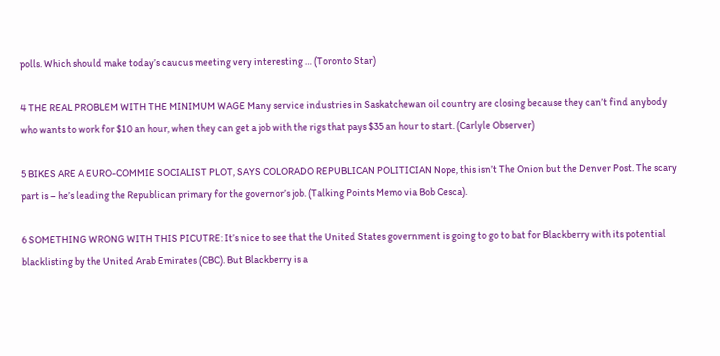polls. Which should make today’s caucus meeting very interesting … (Toronto Star)

4 THE REAL PROBLEM WITH THE MINIMUM WAGE Many service industries in Saskatchewan oil country are closing because they can’t find anybody who wants to work for $10 an hour, when they can get a job with the rigs that pays $35 an hour to start. (Carlyle Observer)

5 BIKES ARE A EURO-COMMIE SOCIALIST PLOT, SAYS COLORADO REPUBLICAN POLITICIAN Nope, this isn’t The Onion but the Denver Post. The scary part is – he’s leading the Republican primary for the governor’s job. (Talking Points Memo via Bob Cesca).

6 SOMETHING WRONG WITH THIS PICUTRE: It’s nice to see that the United States government is going to go to bat for Blackberry with its potential blacklisting by the United Arab Emirates (CBC). But Blackberry is a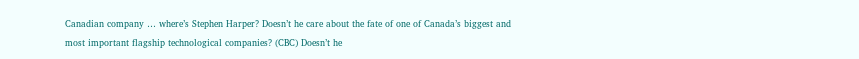Canadian company … where’s Stephen Harper? Doesn’t he care about the fate of one of Canada’s biggest and most important flagship technological companies? (CBC) Doesn’t he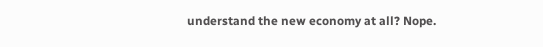understand the new economy at all? Nope.